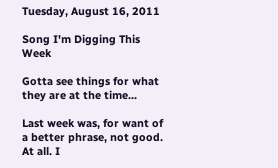Tuesday, August 16, 2011

Song I'm Digging This Week

Gotta see things for what they are at the time...

Last week was, for want of a better phrase, not good. At all. I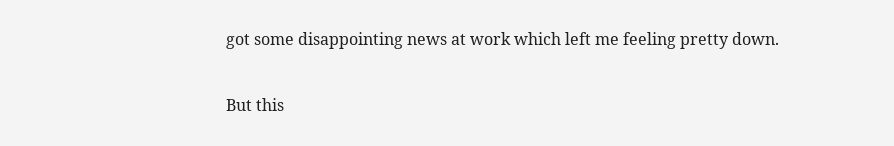got some disappointing news at work which left me feeling pretty down.

But this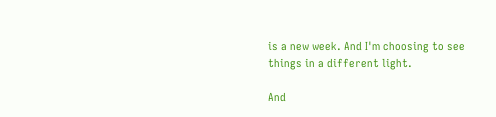is a new week. And I'm choosing to see things in a different light.

And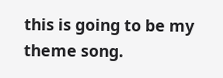this is going to be my theme song.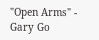"Open Arms" - Gary Go